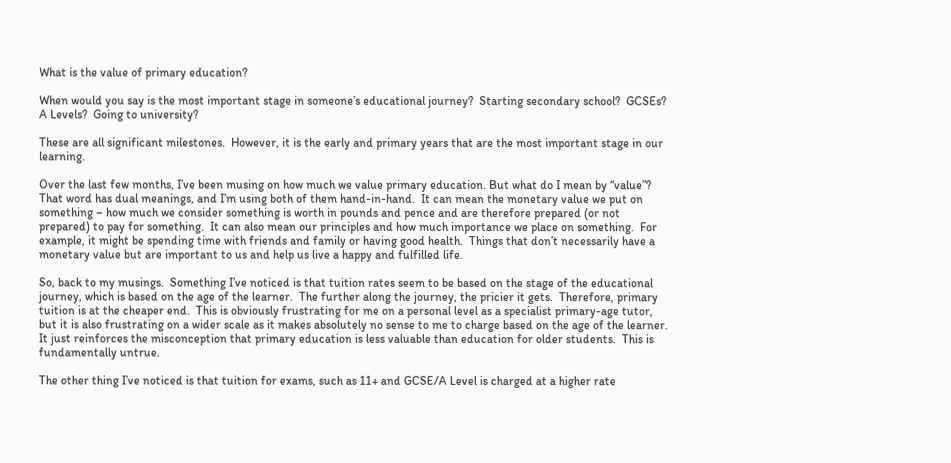What is the value of primary education?

When would you say is the most important stage in someone’s educational journey?  Starting secondary school?  GCSEs?  A Levels?  Going to university?

These are all significant milestones.  However, it is the early and primary years that are the most important stage in our learning.

Over the last few months, I’ve been musing on how much we value primary education. But what do I mean by “value”?  That word has dual meanings, and I’m using both of them hand-in-hand.  It can mean the monetary value we put on something – how much we consider something is worth in pounds and pence and are therefore prepared (or not prepared) to pay for something.  It can also mean our principles and how much importance we place on something.  For example, it might be spending time with friends and family or having good health.  Things that don’t necessarily have a monetary value but are important to us and help us live a happy and fulfilled life.

So, back to my musings.  Something I’ve noticed is that tuition rates seem to be based on the stage of the educational journey, which is based on the age of the learner.  The further along the journey, the pricier it gets.  Therefore, primary tuition is at the cheaper end.  This is obviously frustrating for me on a personal level as a specialist primary-age tutor, but it is also frustrating on a wider scale as it makes absolutely no sense to me to charge based on the age of the learner.  It just reinforces the misconception that primary education is less valuable than education for older students.  This is fundamentally untrue.

The other thing I’ve noticed is that tuition for exams, such as 11+ and GCSE/A Level is charged at a higher rate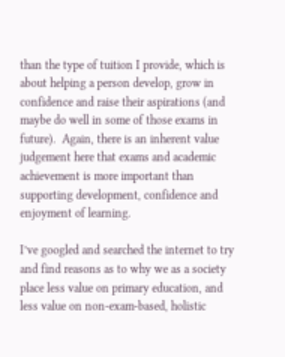than the type of tuition I provide, which is about helping a person develop, grow in confidence and raise their aspirations (and maybe do well in some of those exams in future).  Again, there is an inherent value judgement here that exams and academic achievement is more important than supporting development, confidence and enjoyment of learning.

I’ve googled and searched the internet to try and find reasons as to why we as a society place less value on primary education, and less value on non-exam-based, holistic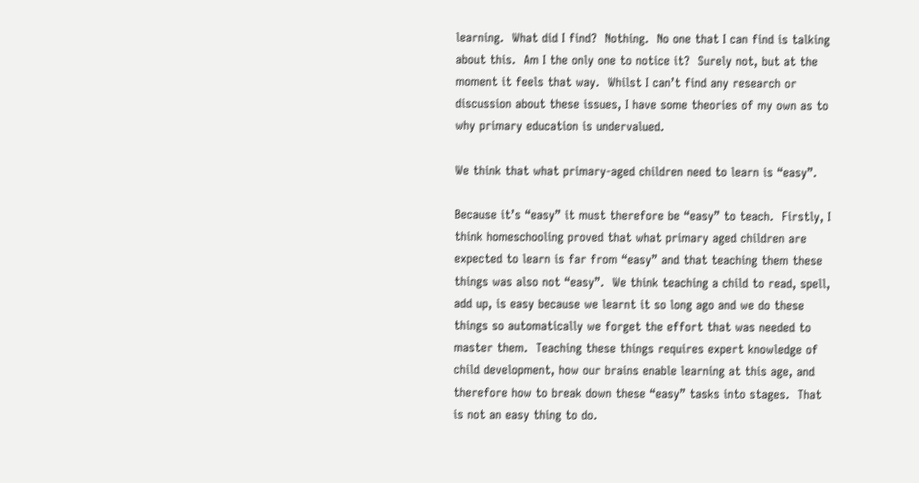learning.  What did I find?  Nothing.  No one that I can find is talking about this.  Am I the only one to notice it?  Surely not, but at the moment it feels that way.  Whilst I can’t find any research or discussion about these issues, I have some theories of my own as to why primary education is undervalued.

We think that what primary-aged children need to learn is “easy”.

Because it’s “easy” it must therefore be “easy” to teach.  Firstly, I think homeschooling proved that what primary aged children are expected to learn is far from “easy” and that teaching them these things was also not “easy”.  We think teaching a child to read, spell, add up, is easy because we learnt it so long ago and we do these things so automatically we forget the effort that was needed to master them.  Teaching these things requires expert knowledge of child development, how our brains enable learning at this age, and therefore how to break down these “easy” tasks into stages.  That is not an easy thing to do.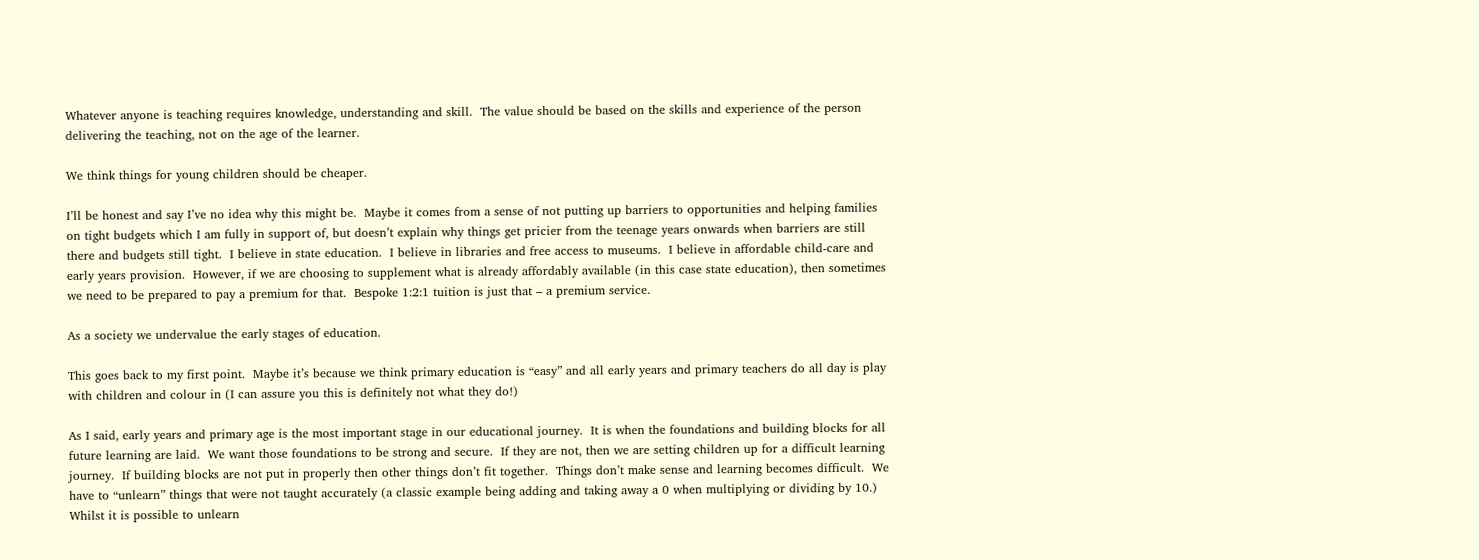Whatever anyone is teaching requires knowledge, understanding and skill.  The value should be based on the skills and experience of the person delivering the teaching, not on the age of the learner.

We think things for young children should be cheaper.

I’ll be honest and say I’ve no idea why this might be.  Maybe it comes from a sense of not putting up barriers to opportunities and helping families on tight budgets which I am fully in support of, but doesn’t explain why things get pricier from the teenage years onwards when barriers are still there and budgets still tight.  I believe in state education.  I believe in libraries and free access to museums.  I believe in affordable child-care and early years provision.  However, if we are choosing to supplement what is already affordably available (in this case state education), then sometimes we need to be prepared to pay a premium for that.  Bespoke 1:2:1 tuition is just that – a premium service.

As a society we undervalue the early stages of education.

This goes back to my first point.  Maybe it’s because we think primary education is “easy” and all early years and primary teachers do all day is play with children and colour in (I can assure you this is definitely not what they do!)

As I said, early years and primary age is the most important stage in our educational journey.  It is when the foundations and building blocks for all future learning are laid.  We want those foundations to be strong and secure.  If they are not, then we are setting children up for a difficult learning journey.  If building blocks are not put in properly then other things don’t fit together.  Things don’t make sense and learning becomes difficult.  We have to “unlearn” things that were not taught accurately (a classic example being adding and taking away a 0 when multiplying or dividing by 10.)  Whilst it is possible to unlearn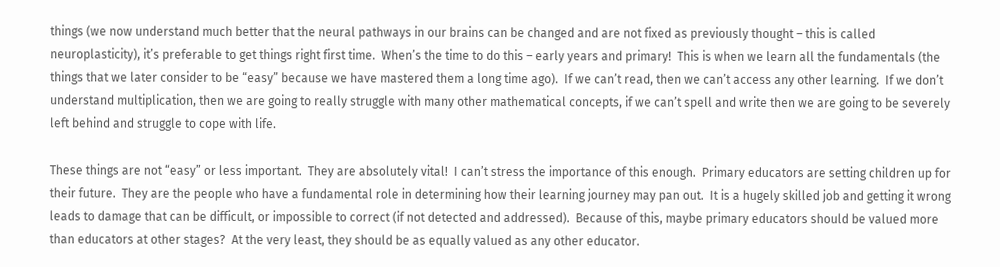things (we now understand much better that the neural pathways in our brains can be changed and are not fixed as previously thought – this is called neuroplasticity), it’s preferable to get things right first time.  When’s the time to do this – early years and primary!  This is when we learn all the fundamentals (the things that we later consider to be “easy” because we have mastered them a long time ago).  If we can’t read, then we can’t access any other learning.  If we don’t understand multiplication, then we are going to really struggle with many other mathematical concepts, if we can’t spell and write then we are going to be severely left behind and struggle to cope with life.

These things are not “easy” or less important.  They are absolutely vital!  I can’t stress the importance of this enough.  Primary educators are setting children up for their future.  They are the people who have a fundamental role in determining how their learning journey may pan out.  It is a hugely skilled job and getting it wrong leads to damage that can be difficult, or impossible to correct (if not detected and addressed).  Because of this, maybe primary educators should be valued more than educators at other stages?  At the very least, they should be as equally valued as any other educator.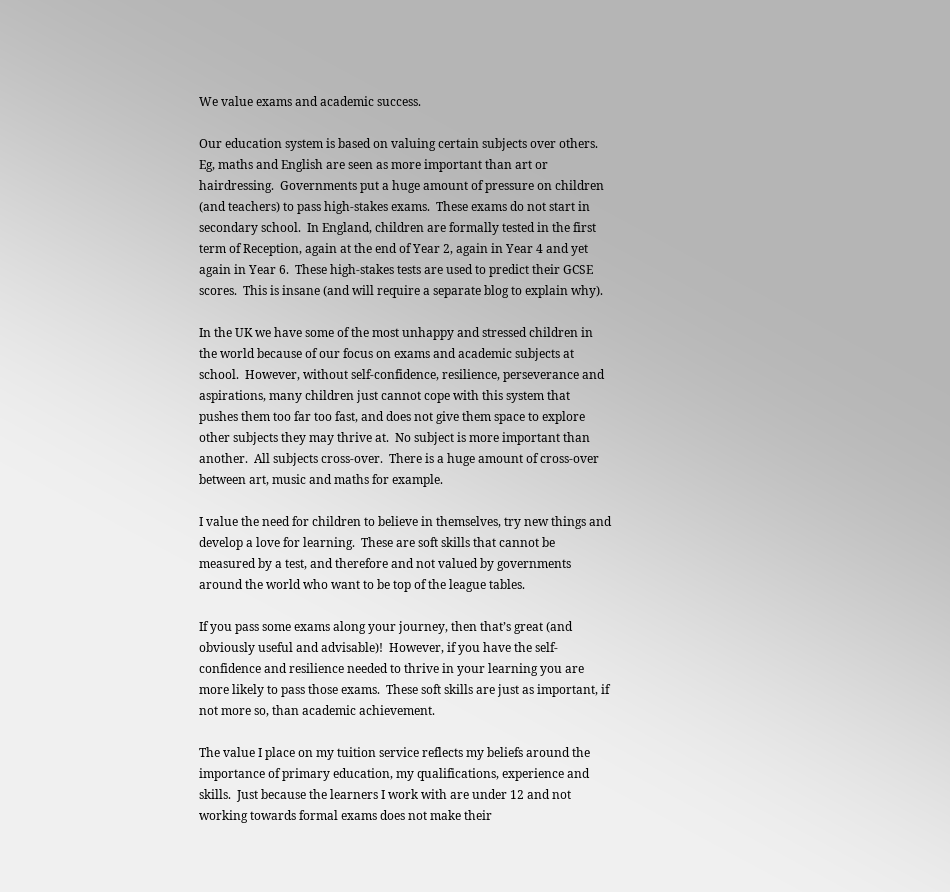We value exams and academic success.

Our education system is based on valuing certain subjects over others.  Eg, maths and English are seen as more important than art or hairdressing.  Governments put a huge amount of pressure on children (and teachers) to pass high-stakes exams.  These exams do not start in secondary school.  In England, children are formally tested in the first term of Reception, again at the end of Year 2, again in Year 4 and yet again in Year 6.  These high-stakes tests are used to predict their GCSE scores.  This is insane (and will require a separate blog to explain why).

In the UK we have some of the most unhappy and stressed children in the world because of our focus on exams and academic subjects at school.  However, without self-confidence, resilience, perseverance and aspirations, many children just cannot cope with this system that pushes them too far too fast, and does not give them space to explore other subjects they may thrive at.  No subject is more important than another.  All subjects cross-over.  There is a huge amount of cross-over between art, music and maths for example.

I value the need for children to believe in themselves, try new things and develop a love for learning.  These are soft skills that cannot be measured by a test, and therefore and not valued by governments around the world who want to be top of the league tables.

If you pass some exams along your journey, then that’s great (and obviously useful and advisable)!  However, if you have the self-confidence and resilience needed to thrive in your learning you are more likely to pass those exams.  These soft skills are just as important, if not more so, than academic achievement.

The value I place on my tuition service reflects my beliefs around the importance of primary education, my qualifications, experience and skills.  Just because the learners I work with are under 12 and not working towards formal exams does not make their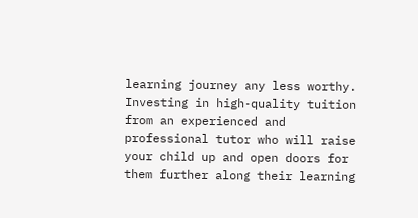learning journey any less worthy.  Investing in high-quality tuition from an experienced and professional tutor who will raise your child up and open doors for them further along their learning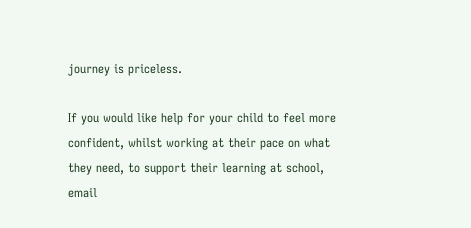journey is priceless.

If you would like help for your child to feel more confident, whilst working at their pace on what they need, to support their learning at school, email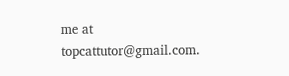me at topcattutor@gmail.com.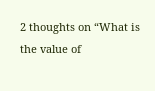2 thoughts on “What is the value of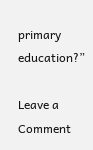primary education?”

Leave a Comment